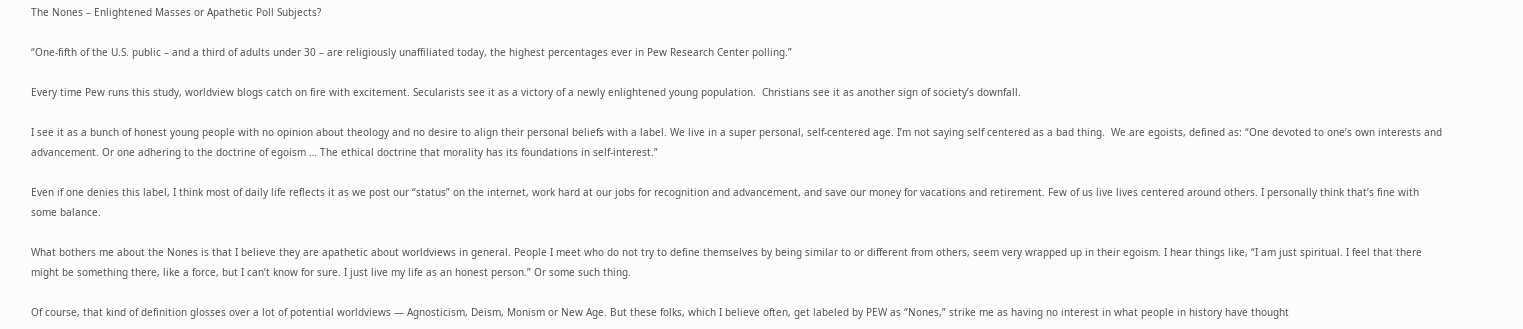The Nones – Enlightened Masses or Apathetic Poll Subjects?

“One-fifth of the U.S. public – and a third of adults under 30 – are religiously unaffiliated today, the highest percentages ever in Pew Research Center polling.”

Every time Pew runs this study, worldview blogs catch on fire with excitement. Secularists see it as a victory of a newly enlightened young population.  Christians see it as another sign of society’s downfall.

I see it as a bunch of honest young people with no opinion about theology and no desire to align their personal beliefs with a label. We live in a super personal, self-centered age. I’m not saying self centered as a bad thing.  We are egoists, defined as: “One devoted to one’s own interests and advancement. Or one adhering to the doctrine of egoism … The ethical doctrine that morality has its foundations in self-interest.”

Even if one denies this label, I think most of daily life reflects it as we post our “status” on the internet, work hard at our jobs for recognition and advancement, and save our money for vacations and retirement. Few of us live lives centered around others. I personally think that’s fine with some balance.

What bothers me about the Nones is that I believe they are apathetic about worldviews in general. People I meet who do not try to define themselves by being similar to or different from others, seem very wrapped up in their egoism. I hear things like, “I am just spiritual. I feel that there might be something there, like a force, but I can’t know for sure. I just live my life as an honest person.” Or some such thing.

Of course, that kind of definition glosses over a lot of potential worldviews — Agnosticism, Deism, Monism or New Age. But these folks, which I believe often, get labeled by PEW as “Nones,” strike me as having no interest in what people in history have thought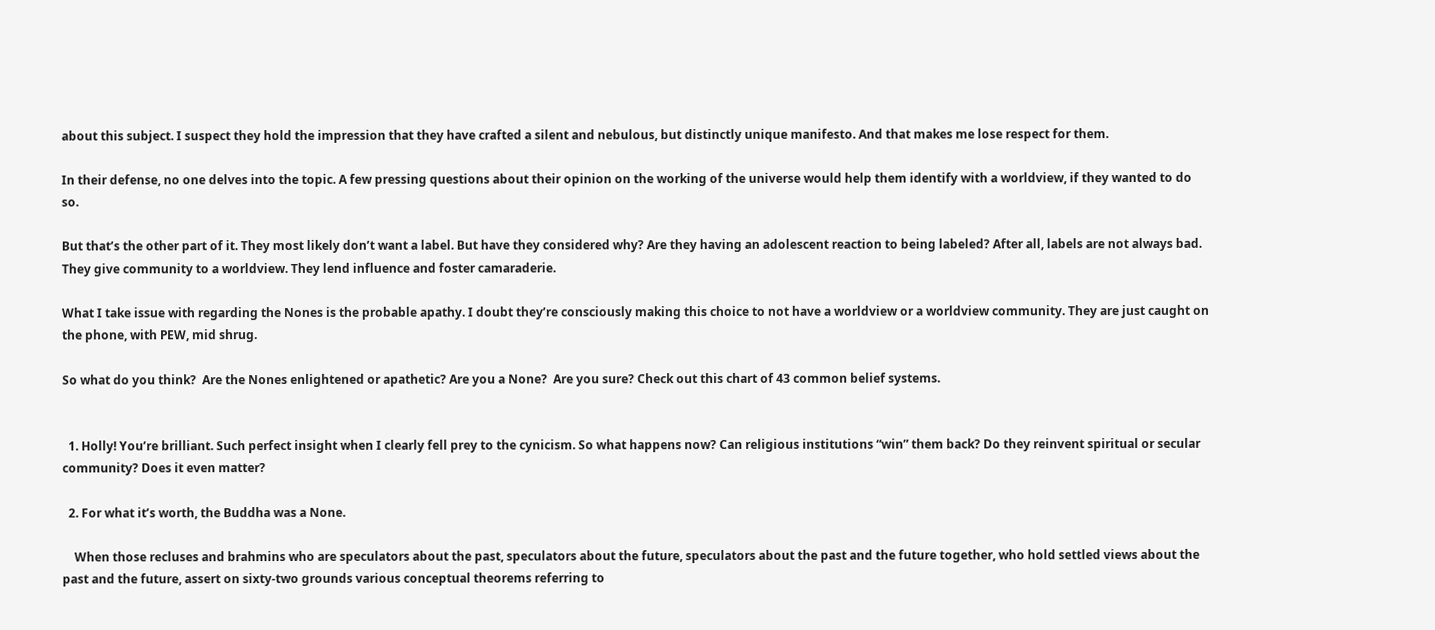about this subject. I suspect they hold the impression that they have crafted a silent and nebulous, but distinctly unique manifesto. And that makes me lose respect for them.

In their defense, no one delves into the topic. A few pressing questions about their opinion on the working of the universe would help them identify with a worldview, if they wanted to do so.

But that’s the other part of it. They most likely don’t want a label. But have they considered why? Are they having an adolescent reaction to being labeled? After all, labels are not always bad. They give community to a worldview. They lend influence and foster camaraderie.

What I take issue with regarding the Nones is the probable apathy. I doubt they’re consciously making this choice to not have a worldview or a worldview community. They are just caught on the phone, with PEW, mid shrug.

So what do you think?  Are the Nones enlightened or apathetic? Are you a None?  Are you sure? Check out this chart of 43 common belief systems.


  1. Holly! You’re brilliant. Such perfect insight when I clearly fell prey to the cynicism. So what happens now? Can religious institutions “win” them back? Do they reinvent spiritual or secular community? Does it even matter?

  2. For what it’s worth, the Buddha was a None.

    When those recluses and brahmins who are speculators about the past, speculators about the future, speculators about the past and the future together, who hold settled views about the past and the future, assert on sixty-two grounds various conceptual theorems referring to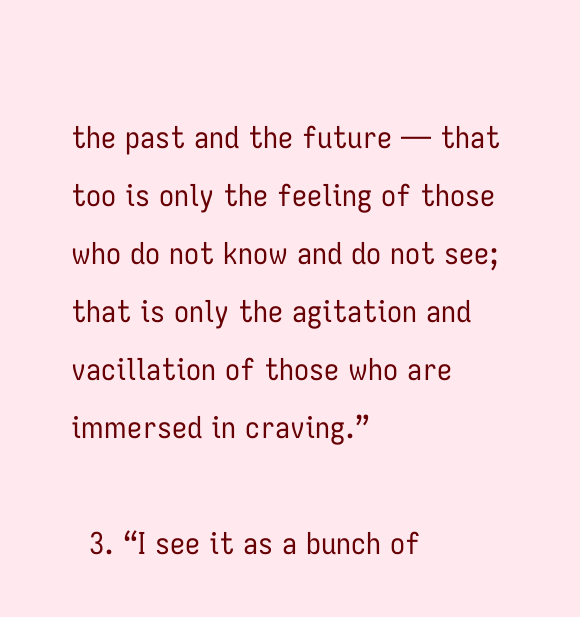the past and the future — that too is only the feeling of those who do not know and do not see; that is only the agitation and vacillation of those who are immersed in craving.”

  3. “I see it as a bunch of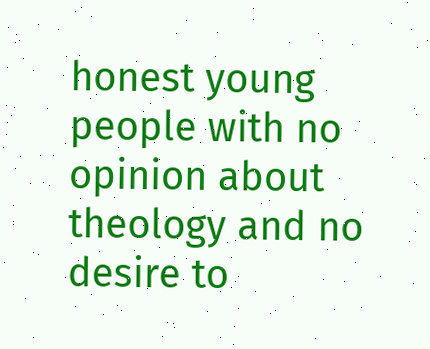honest young people with no opinion about theology and no desire to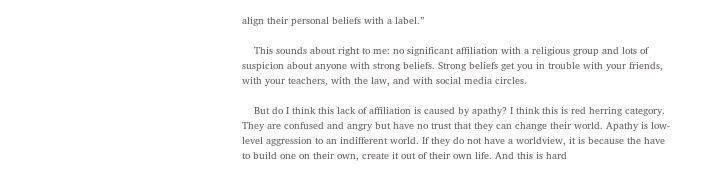align their personal beliefs with a label.”

    This sounds about right to me: no significant affiliation with a religious group and lots of suspicion about anyone with strong beliefs. Strong beliefs get you in trouble with your friends, with your teachers, with the law, and with social media circles.

    But do I think this lack of affiliation is caused by apathy? I think this is red herring category. They are confused and angry but have no trust that they can change their world. Apathy is low-level aggression to an indifferent world. If they do not have a worldview, it is because the have to build one on their own, create it out of their own life. And this is hard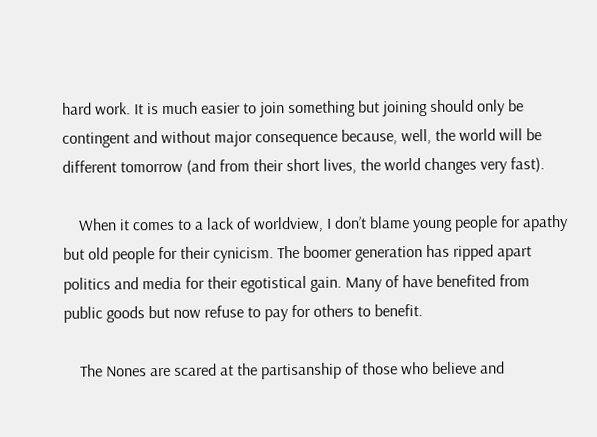hard work. It is much easier to join something but joining should only be contingent and without major consequence because, well, the world will be different tomorrow (and from their short lives, the world changes very fast).

    When it comes to a lack of worldview, I don’t blame young people for apathy but old people for their cynicism. The boomer generation has ripped apart politics and media for their egotistical gain. Many of have benefited from public goods but now refuse to pay for others to benefit.

    The Nones are scared at the partisanship of those who believe and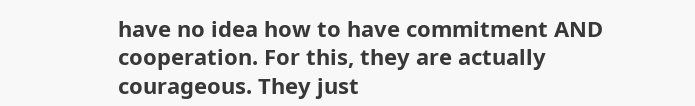have no idea how to have commitment AND cooperation. For this, they are actually courageous. They just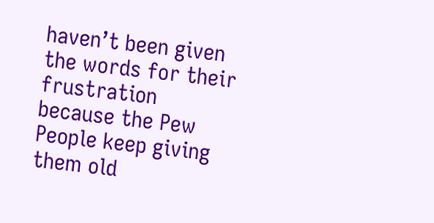haven’t been given the words for their frustration because the Pew People keep giving them old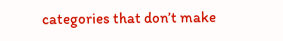categories that don’t make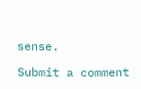sense.

Submit a comment